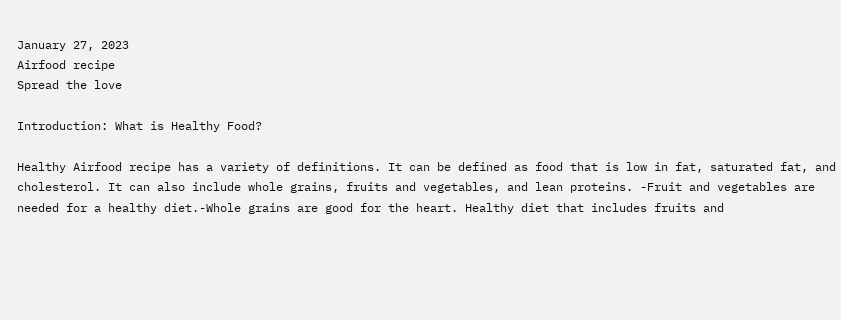January 27, 2023
Airfood recipe
Spread the love

Introduction: What is Healthy Food?

Healthy Airfood recipe has a variety of definitions. It can be defined as food that is low in fat, saturated fat, and cholesterol. It can also include whole grains, fruits and vegetables, and lean proteins. -Fruit and vegetables are needed for a healthy diet.-Whole grains are good for the heart. Healthy diet that includes fruits and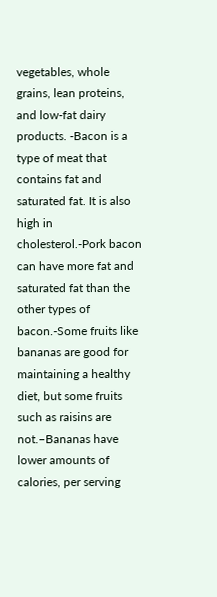vegetables, whole grains, lean proteins, and low-fat dairy products. -Bacon is a type of meat that contains fat and saturated fat. It is also high in cholesterol.-Pork bacon can have more fat and saturated fat than the other types of bacon.-Some fruits like bananas are good for maintaining a healthy diet, but some fruits such as raisins are not.–Bananas have lower amounts of calories, per serving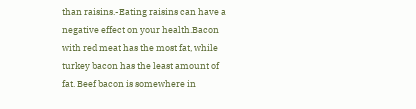than raisins.-Eating raisins can have a negative effect on your health.Bacon with red meat has the most fat, while turkey bacon has the least amount of fat. Beef bacon is somewhere in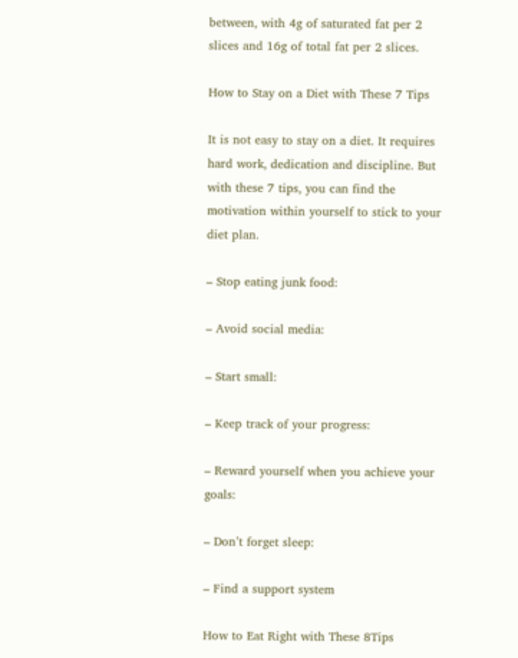between, with 4g of saturated fat per 2 slices and 16g of total fat per 2 slices.

How to Stay on a Diet with These 7 Tips

It is not easy to stay on a diet. It requires hard work, dedication and discipline. But with these 7 tips, you can find the motivation within yourself to stick to your diet plan.

– Stop eating junk food:

– Avoid social media:

– Start small:

– Keep track of your progress:

– Reward yourself when you achieve your goals:

– Don’t forget sleep:

– Find a support system

How to Eat Right with These 8Tips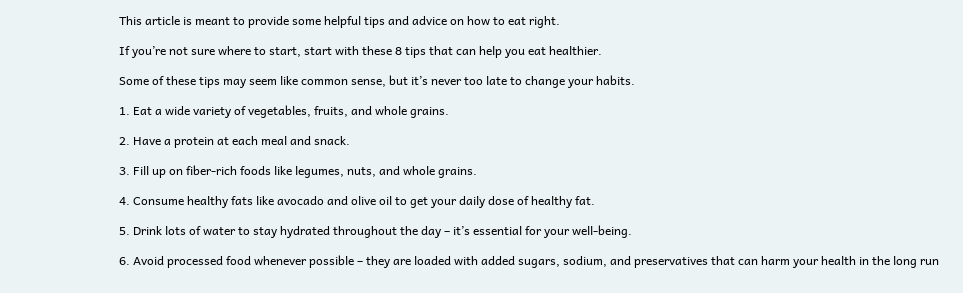This article is meant to provide some helpful tips and advice on how to eat right.

If you’re not sure where to start, start with these 8 tips that can help you eat healthier.

Some of these tips may seem like common sense, but it’s never too late to change your habits.

1. Eat a wide variety of vegetables, fruits, and whole grains.

2. Have a protein at each meal and snack.

3. Fill up on fiber-rich foods like legumes, nuts, and whole grains.

4. Consume healthy fats like avocado and olive oil to get your daily dose of healthy fat.

5. Drink lots of water to stay hydrated throughout the day – it’s essential for your well-being.

6. Avoid processed food whenever possible – they are loaded with added sugars, sodium, and preservatives that can harm your health in the long run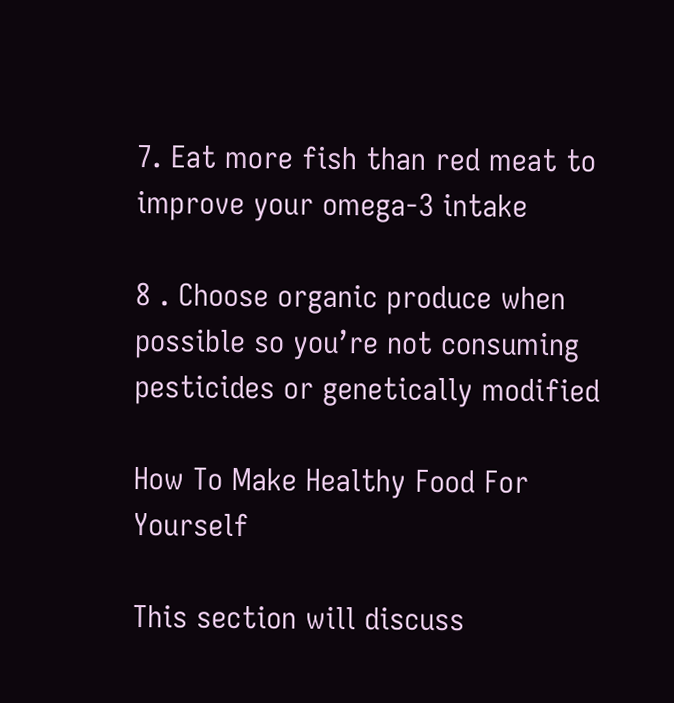7. Eat more fish than red meat to improve your omega-3 intake

8 . Choose organic produce when possible so you’re not consuming pesticides or genetically modified

How To Make Healthy Food For Yourself

This section will discuss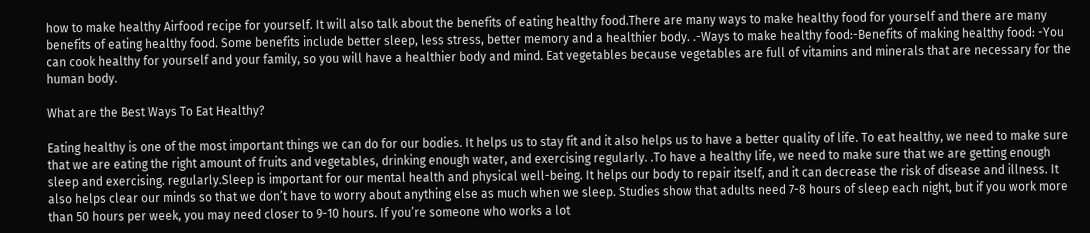how to make healthy Airfood recipe for yourself. It will also talk about the benefits of eating healthy food.There are many ways to make healthy food for yourself and there are many benefits of eating healthy food. Some benefits include better sleep, less stress, better memory and a healthier body. .-Ways to make healthy food:-Benefits of making healthy food: -You can cook healthy for yourself and your family, so you will have a healthier body and mind. Eat vegetables because vegetables are full of vitamins and minerals that are necessary for the human body.

What are the Best Ways To Eat Healthy?

Eating healthy is one of the most important things we can do for our bodies. It helps us to stay fit and it also helps us to have a better quality of life. To eat healthy, we need to make sure that we are eating the right amount of fruits and vegetables, drinking enough water, and exercising regularly. .To have a healthy life, we need to make sure that we are getting enough sleep and exercising. regularly.Sleep is important for our mental health and physical well-being. It helps our body to repair itself, and it can decrease the risk of disease and illness. It also helps clear our minds so that we don’t have to worry about anything else as much when we sleep. Studies show that adults need 7-8 hours of sleep each night, but if you work more than 50 hours per week, you may need closer to 9-10 hours. If you’re someone who works a lot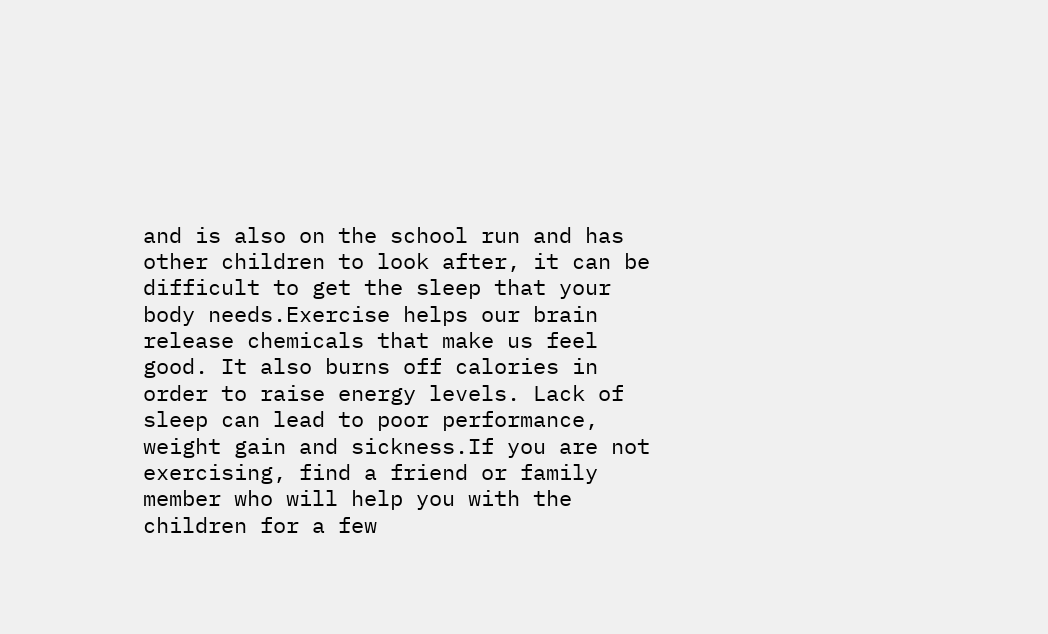and is also on the school run and has other children to look after, it can be difficult to get the sleep that your body needs.Exercise helps our brain release chemicals that make us feel good. It also burns off calories in order to raise energy levels. Lack of sleep can lead to poor performance, weight gain and sickness.If you are not exercising, find a friend or family member who will help you with the children for a few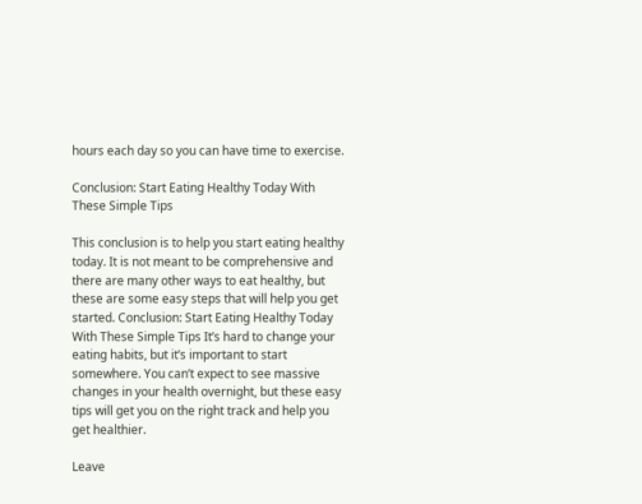hours each day so you can have time to exercise.

Conclusion: Start Eating Healthy Today With These Simple Tips

This conclusion is to help you start eating healthy today. It is not meant to be comprehensive and there are many other ways to eat healthy, but these are some easy steps that will help you get started. Conclusion: Start Eating Healthy Today With These Simple Tips It’s hard to change your eating habits, but it’s important to start somewhere. You can’t expect to see massive changes in your health overnight, but these easy tips will get you on the right track and help you get healthier.

Leave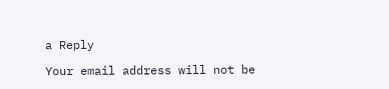a Reply

Your email address will not be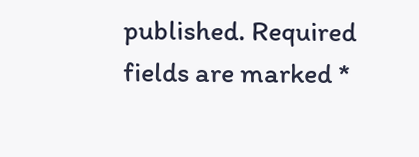published. Required fields are marked *